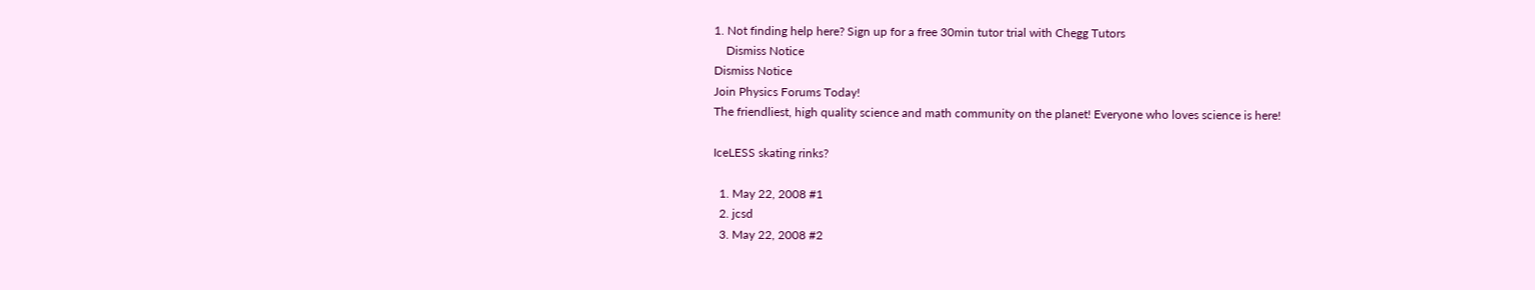1. Not finding help here? Sign up for a free 30min tutor trial with Chegg Tutors
    Dismiss Notice
Dismiss Notice
Join Physics Forums Today!
The friendliest, high quality science and math community on the planet! Everyone who loves science is here!

IceLESS skating rinks?

  1. May 22, 2008 #1
  2. jcsd
  3. May 22, 2008 #2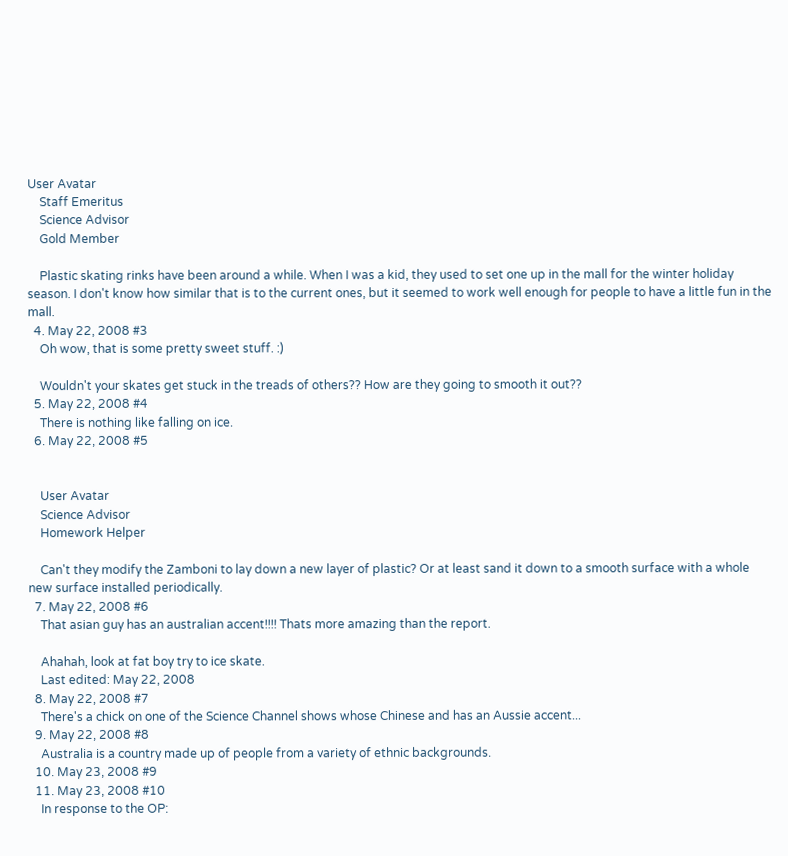User Avatar
    Staff Emeritus
    Science Advisor
    Gold Member

    Plastic skating rinks have been around a while. When I was a kid, they used to set one up in the mall for the winter holiday season. I don't know how similar that is to the current ones, but it seemed to work well enough for people to have a little fun in the mall.
  4. May 22, 2008 #3
    Oh wow, that is some pretty sweet stuff. :)

    Wouldn't your skates get stuck in the treads of others?? How are they going to smooth it out??
  5. May 22, 2008 #4
    There is nothing like falling on ice.
  6. May 22, 2008 #5


    User Avatar
    Science Advisor
    Homework Helper

    Can't they modify the Zamboni to lay down a new layer of plastic? Or at least sand it down to a smooth surface with a whole new surface installed periodically.
  7. May 22, 2008 #6
    That asian guy has an australian accent!!!! Thats more amazing than the report.

    Ahahah, look at fat boy try to ice skate.
    Last edited: May 22, 2008
  8. May 22, 2008 #7
    There's a chick on one of the Science Channel shows whose Chinese and has an Aussie accent...
  9. May 22, 2008 #8
    Australia is a country made up of people from a variety of ethnic backgrounds.
  10. May 23, 2008 #9
  11. May 23, 2008 #10
    In response to the OP: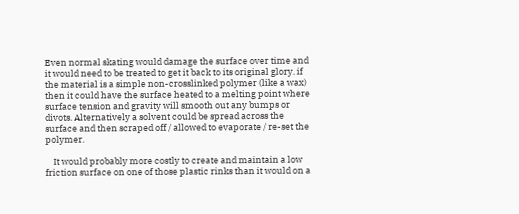Even normal skating would damage the surface over time and it would need to be treated to get it back to its original glory. if the material is a simple non-crosslinked polymer (like a wax) then it could have the surface heated to a melting point where surface tension and gravity will smooth out any bumps or divots. Alternatively a solvent could be spread across the surface and then scraped off / allowed to evaporate / re-set the polymer.

    It would probably more costly to create and maintain a low friction surface on one of those plastic rinks than it would on a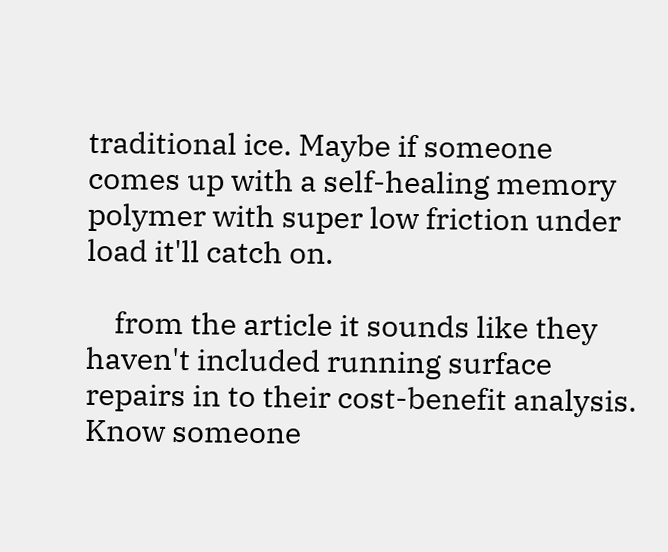traditional ice. Maybe if someone comes up with a self-healing memory polymer with super low friction under load it'll catch on.

    from the article it sounds like they haven't included running surface repairs in to their cost-benefit analysis.
Know someone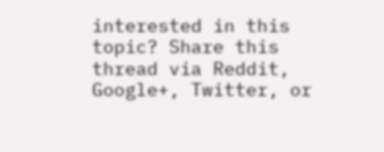interested in this topic? Share this thread via Reddit, Google+, Twitter, or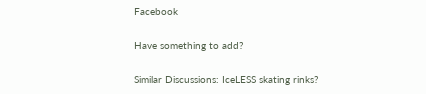Facebook

Have something to add?

Similar Discussions: IceLESS skating rinks?